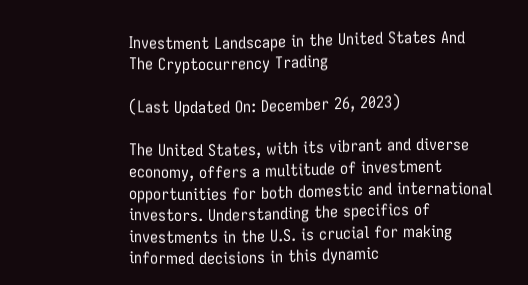Investment Landscape in the United States And The Cryptocurrency Trading

(Last Updated On: December 26, 2023)

The United States, with its vibrant and diverse economy, offers a multitude of investment opportunities for both domestic and international investors. Understanding the specifics of investments in the U.S. is crucial for making informed decisions in this dynamic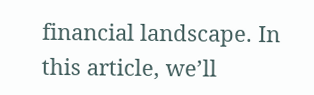financial landscape. In this article, we’ll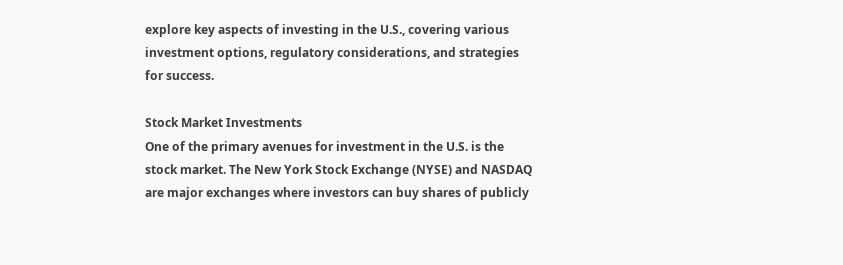explore key aspects of investing in the U.S., covering various investment options, regulatory considerations, and strategies for success.

Stock Market Investments
One of the primary avenues for investment in the U.S. is the stock market. The New York Stock Exchange (NYSE) and NASDAQ are major exchanges where investors can buy shares of publicly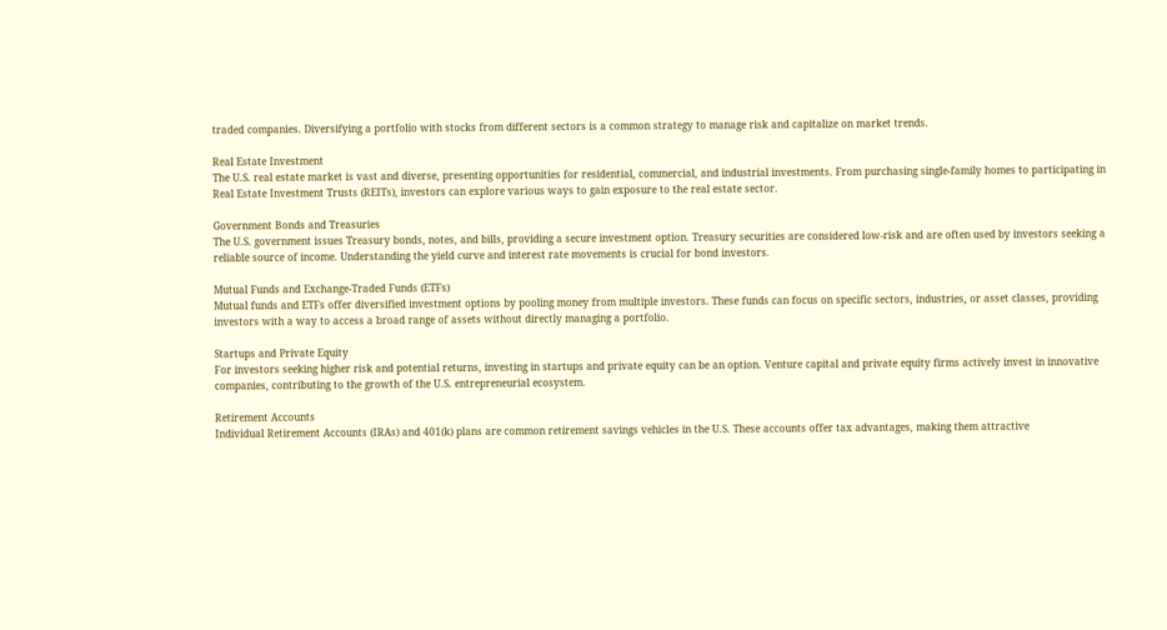traded companies. Diversifying a portfolio with stocks from different sectors is a common strategy to manage risk and capitalize on market trends.

Real Estate Investment
The U.S. real estate market is vast and diverse, presenting opportunities for residential, commercial, and industrial investments. From purchasing single-family homes to participating in Real Estate Investment Trusts (REITs), investors can explore various ways to gain exposure to the real estate sector.

Government Bonds and Treasuries
The U.S. government issues Treasury bonds, notes, and bills, providing a secure investment option. Treasury securities are considered low-risk and are often used by investors seeking a reliable source of income. Understanding the yield curve and interest rate movements is crucial for bond investors.

Mutual Funds and Exchange-Traded Funds (ETFs)
Mutual funds and ETFs offer diversified investment options by pooling money from multiple investors. These funds can focus on specific sectors, industries, or asset classes, providing investors with a way to access a broad range of assets without directly managing a portfolio.

Startups and Private Equity
For investors seeking higher risk and potential returns, investing in startups and private equity can be an option. Venture capital and private equity firms actively invest in innovative companies, contributing to the growth of the U.S. entrepreneurial ecosystem.

Retirement Accounts
Individual Retirement Accounts (IRAs) and 401(k) plans are common retirement savings vehicles in the U.S. These accounts offer tax advantages, making them attractive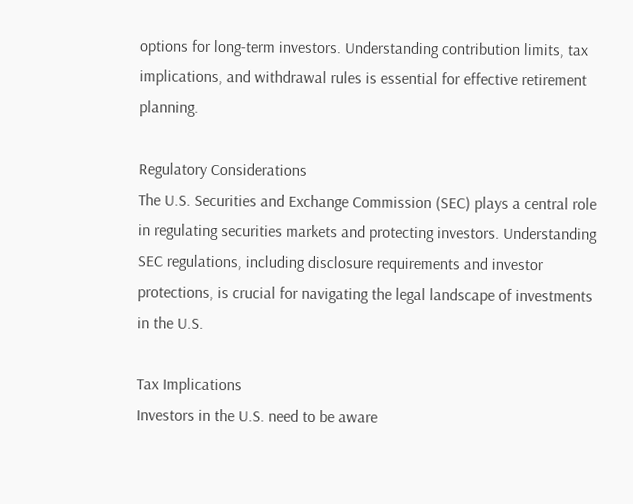options for long-term investors. Understanding contribution limits, tax implications, and withdrawal rules is essential for effective retirement planning.

Regulatory Considerations
The U.S. Securities and Exchange Commission (SEC) plays a central role in regulating securities markets and protecting investors. Understanding SEC regulations, including disclosure requirements and investor protections, is crucial for navigating the legal landscape of investments in the U.S.

Tax Implications
Investors in the U.S. need to be aware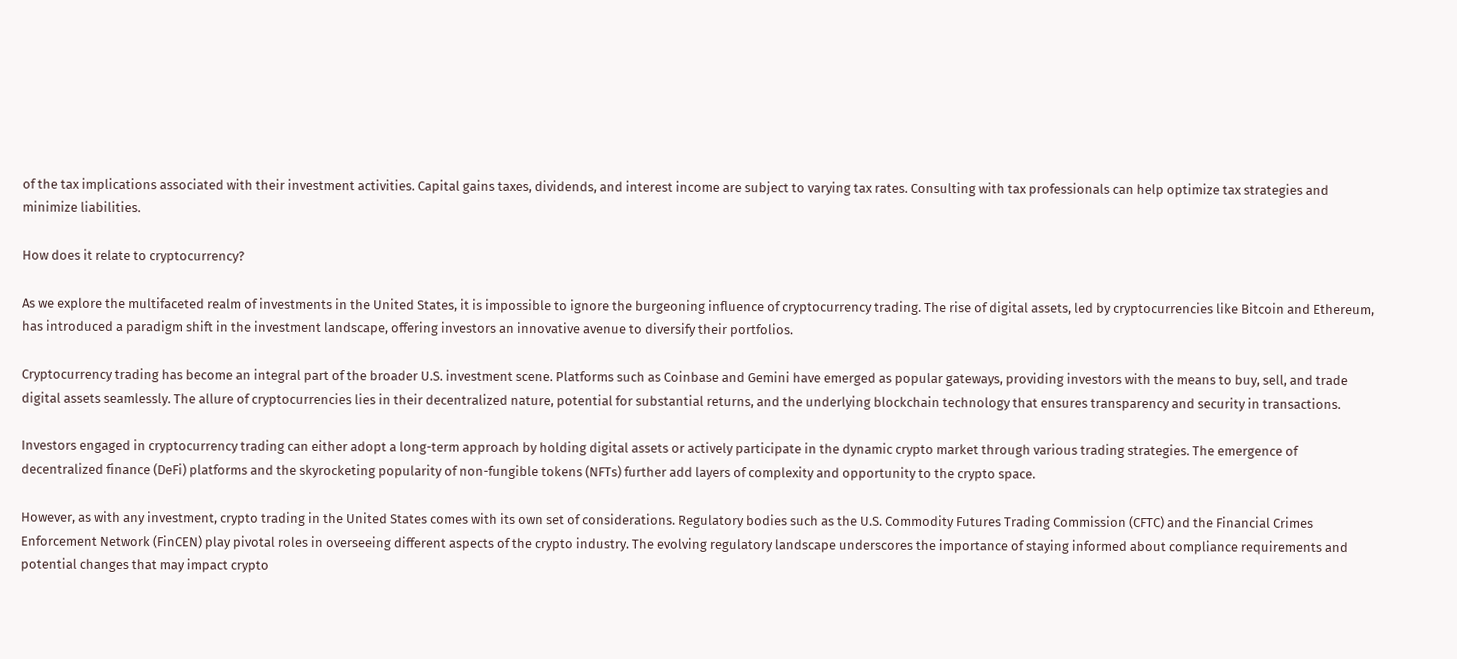of the tax implications associated with their investment activities. Capital gains taxes, dividends, and interest income are subject to varying tax rates. Consulting with tax professionals can help optimize tax strategies and minimize liabilities.

How does it relate to cryptocurrency?

As we explore the multifaceted realm of investments in the United States, it is impossible to ignore the burgeoning influence of cryptocurrency trading. The rise of digital assets, led by cryptocurrencies like Bitcoin and Ethereum, has introduced a paradigm shift in the investment landscape, offering investors an innovative avenue to diversify their portfolios.

Cryptocurrency trading has become an integral part of the broader U.S. investment scene. Platforms such as Coinbase and Gemini have emerged as popular gateways, providing investors with the means to buy, sell, and trade digital assets seamlessly. The allure of cryptocurrencies lies in their decentralized nature, potential for substantial returns, and the underlying blockchain technology that ensures transparency and security in transactions.

Investors engaged in cryptocurrency trading can either adopt a long-term approach by holding digital assets or actively participate in the dynamic crypto market through various trading strategies. The emergence of decentralized finance (DeFi) platforms and the skyrocketing popularity of non-fungible tokens (NFTs) further add layers of complexity and opportunity to the crypto space.

However, as with any investment, crypto trading in the United States comes with its own set of considerations. Regulatory bodies such as the U.S. Commodity Futures Trading Commission (CFTC) and the Financial Crimes Enforcement Network (FinCEN) play pivotal roles in overseeing different aspects of the crypto industry. The evolving regulatory landscape underscores the importance of staying informed about compliance requirements and potential changes that may impact crypto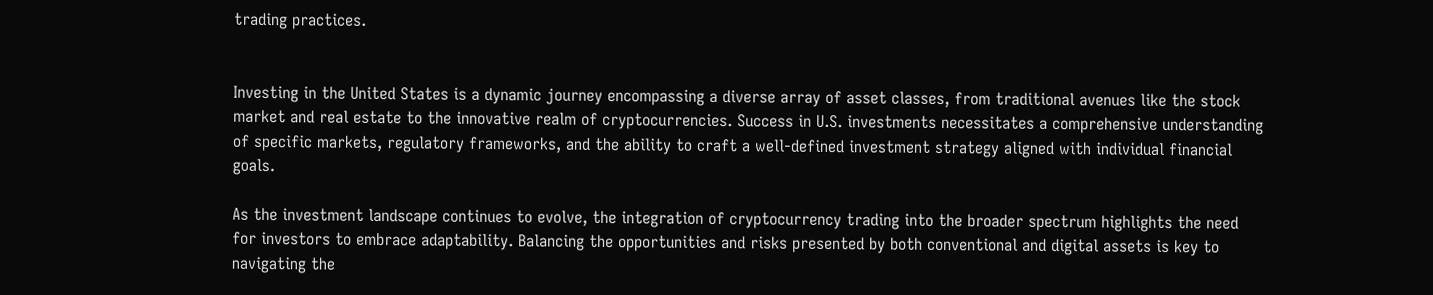trading practices.


Investing in the United States is a dynamic journey encompassing a diverse array of asset classes, from traditional avenues like the stock market and real estate to the innovative realm of cryptocurrencies. Success in U.S. investments necessitates a comprehensive understanding of specific markets, regulatory frameworks, and the ability to craft a well-defined investment strategy aligned with individual financial goals.

As the investment landscape continues to evolve, the integration of cryptocurrency trading into the broader spectrum highlights the need for investors to embrace adaptability. Balancing the opportunities and risks presented by both conventional and digital assets is key to navigating the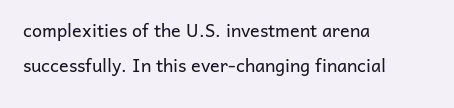complexities of the U.S. investment arena successfully. In this ever-changing financial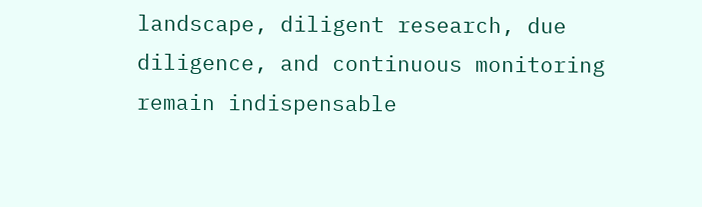landscape, diligent research, due diligence, and continuous monitoring remain indispensable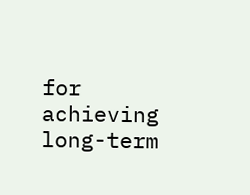for achieving long-term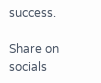success.

Share on socials